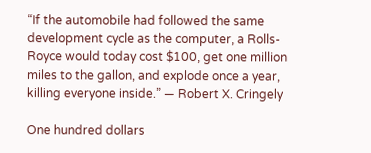“If the automobile had followed the same development cycle as the computer, a Rolls-Royce would today cost $100, get one million miles to the gallon, and explode once a year, killing everyone inside.” — Robert X. Cringely

One hundred dollars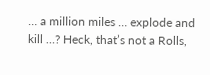… a million miles … explode and kill …? Heck, that’s not a Rolls,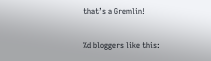that’s a Gremlin!

%d bloggers like this: